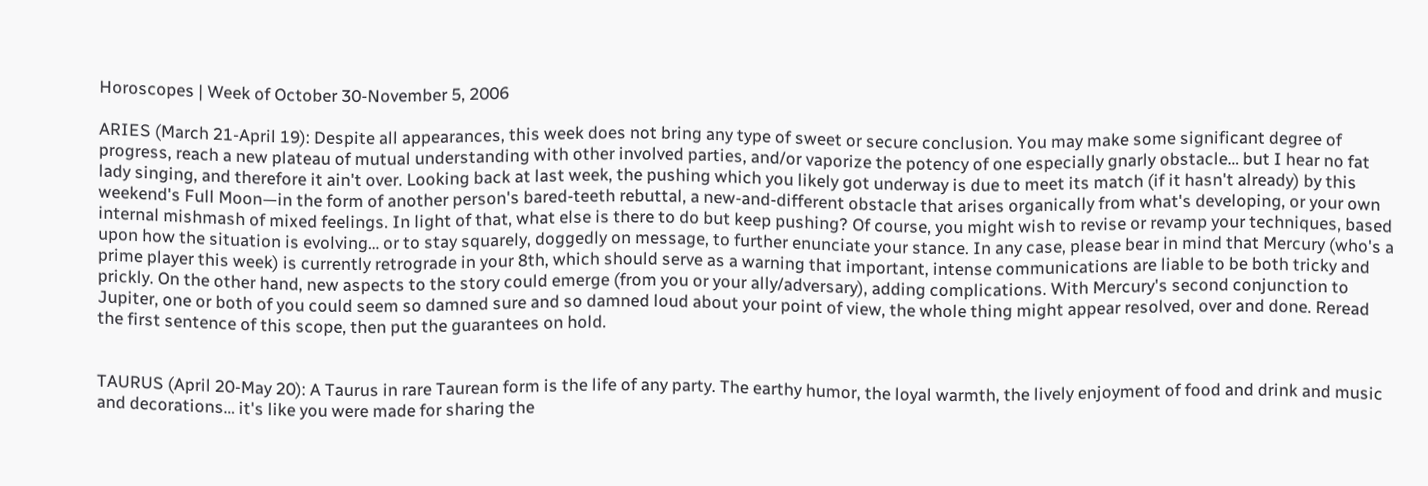Horoscopes | Week of October 30-November 5, 2006

ARIES (March 21-April 19): Despite all appearances, this week does not bring any type of sweet or secure conclusion. You may make some significant degree of progress, reach a new plateau of mutual understanding with other involved parties, and/or vaporize the potency of one especially gnarly obstacle… but I hear no fat lady singing, and therefore it ain't over. Looking back at last week, the pushing which you likely got underway is due to meet its match (if it hasn't already) by this weekend's Full Moon—in the form of another person's bared-teeth rebuttal, a new-and-different obstacle that arises organically from what's developing, or your own internal mishmash of mixed feelings. In light of that, what else is there to do but keep pushing? Of course, you might wish to revise or revamp your techniques, based upon how the situation is evolving… or to stay squarely, doggedly on message, to further enunciate your stance. In any case, please bear in mind that Mercury (who's a prime player this week) is currently retrograde in your 8th, which should serve as a warning that important, intense communications are liable to be both tricky and prickly. On the other hand, new aspects to the story could emerge (from you or your ally/adversary), adding complications. With Mercury's second conjunction to Jupiter, one or both of you could seem so damned sure and so damned loud about your point of view, the whole thing might appear resolved, over and done. Reread the first sentence of this scope, then put the guarantees on hold.


TAURUS (April 20-May 20): A Taurus in rare Taurean form is the life of any party. The earthy humor, the loyal warmth, the lively enjoyment of food and drink and music and decorations… it's like you were made for sharing the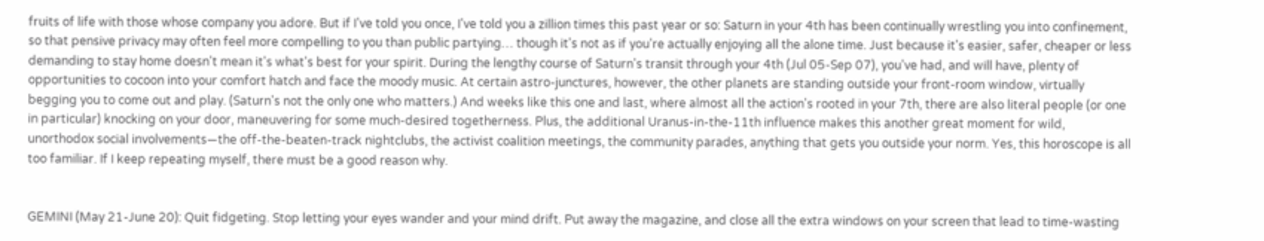fruits of life with those whose company you adore. But if I've told you once, I've told you a zillion times this past year or so: Saturn in your 4th has been continually wrestling you into confinement, so that pensive privacy may often feel more compelling to you than public partying… though it's not as if you're actually enjoying all the alone time. Just because it's easier, safer, cheaper or less demanding to stay home doesn't mean it's what's best for your spirit. During the lengthy course of Saturn's transit through your 4th (Jul 05-Sep 07), you've had, and will have, plenty of opportunities to cocoon into your comfort hatch and face the moody music. At certain astro-junctures, however, the other planets are standing outside your front-room window, virtually begging you to come out and play. (Saturn's not the only one who matters.) And weeks like this one and last, where almost all the action's rooted in your 7th, there are also literal people (or one in particular) knocking on your door, maneuvering for some much-desired togetherness. Plus, the additional Uranus-in-the-11th influence makes this another great moment for wild, unorthodox social involvements—the off-the-beaten-track nightclubs, the activist coalition meetings, the community parades, anything that gets you outside your norm. Yes, this horoscope is all too familiar. If I keep repeating myself, there must be a good reason why.


GEMINI (May 21-June 20): Quit fidgeting. Stop letting your eyes wander and your mind drift. Put away the magazine, and close all the extra windows on your screen that lead to time-wasting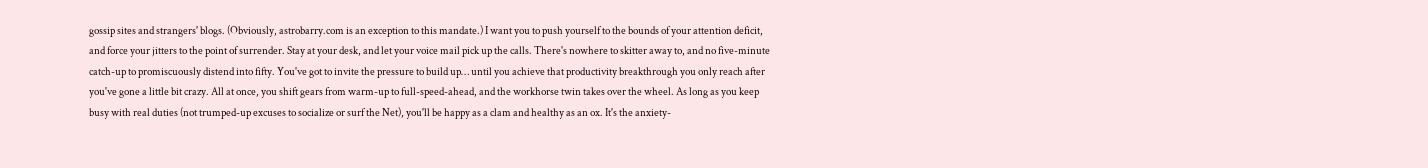gossip sites and strangers' blogs. (Obviously, astrobarry.com is an exception to this mandate.) I want you to push yourself to the bounds of your attention deficit, and force your jitters to the point of surrender. Stay at your desk, and let your voice mail pick up the calls. There's nowhere to skitter away to, and no five-minute catch-up to promiscuously distend into fifty. You've got to invite the pressure to build up… until you achieve that productivity breakthrough you only reach after you've gone a little bit crazy. All at once, you shift gears from warm-up to full-speed-ahead, and the workhorse twin takes over the wheel. As long as you keep busy with real duties (not trumped-up excuses to socialize or surf the Net), you'll be happy as a clam and healthy as an ox. It's the anxiety-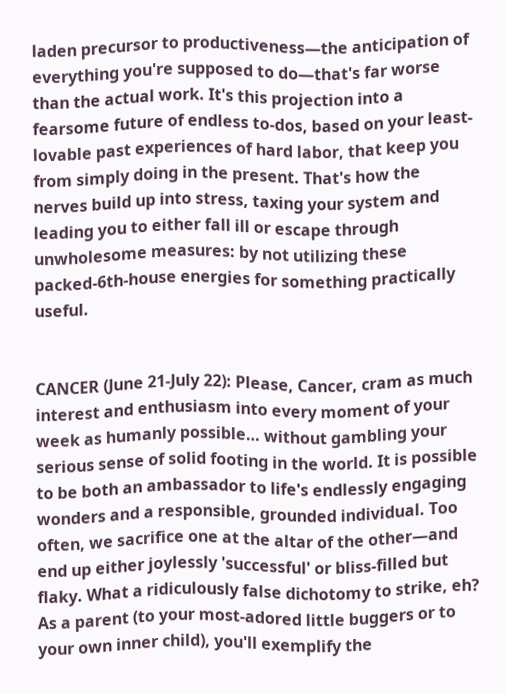laden precursor to productiveness—the anticipation of everything you're supposed to do—that's far worse than the actual work. It's this projection into a fearsome future of endless to-dos, based on your least-lovable past experiences of hard labor, that keep you from simply doing in the present. That's how the nerves build up into stress, taxing your system and leading you to either fall ill or escape through unwholesome measures: by not utilizing these packed-6th-house energies for something practically useful.


CANCER (June 21-July 22): Please, Cancer, cram as much interest and enthusiasm into every moment of your week as humanly possible… without gambling your serious sense of solid footing in the world. It is possible to be both an ambassador to life's endlessly engaging wonders and a responsible, grounded individual. Too often, we sacrifice one at the altar of the other—and end up either joylessly 'successful' or bliss-filled but flaky. What a ridiculously false dichotomy to strike, eh? As a parent (to your most-adored little buggers or to your own inner child), you'll exemplify the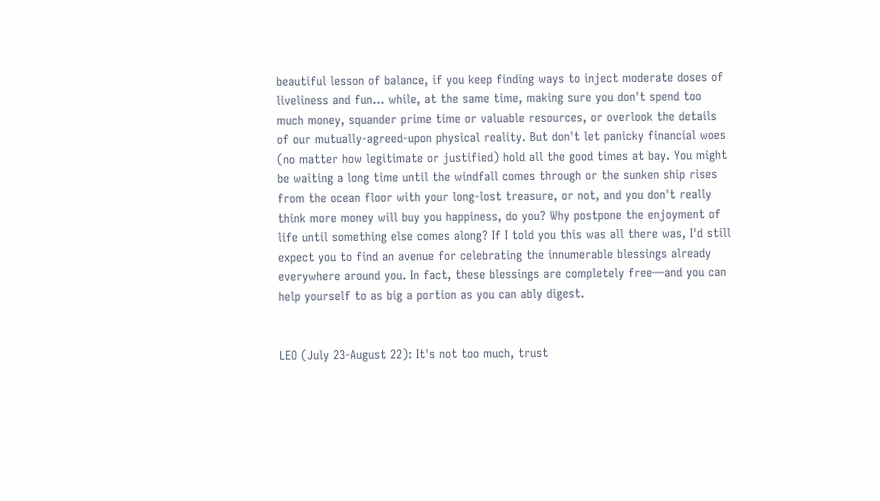beautiful lesson of balance, if you keep finding ways to inject moderate doses of liveliness and fun… while, at the same time, making sure you don't spend too much money, squander prime time or valuable resources, or overlook the details of our mutually-agreed-upon physical reality. But don't let panicky financial woes (no matter how legitimate or justified) hold all the good times at bay. You might be waiting a long time until the windfall comes through or the sunken ship rises from the ocean floor with your long-lost treasure, or not, and you don't really think more money will buy you happiness, do you? Why postpone the enjoyment of life until something else comes along? If I told you this was all there was, I'd still expect you to find an avenue for celebrating the innumerable blessings already everywhere around you. In fact, these blessings are completely free—and you can help yourself to as big a portion as you can ably digest.


LEO (July 23-August 22): It's not too much, trust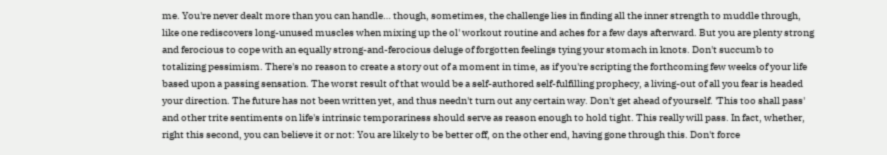me. You're never dealt more than you can handle… though, sometimes, the challenge lies in finding all the inner strength to muddle through, like one rediscovers long-unused muscles when mixing up the ol' workout routine and aches for a few days afterward. But you are plenty strong and ferocious to cope with an equally strong-and-ferocious deluge of forgotten feelings tying your stomach in knots. Don't succumb to totalizing pessimism. There's no reason to create a story out of a moment in time, as if you're scripting the forthcoming few weeks of your life based upon a passing sensation. The worst result of that would be a self-authored self-fulfilling prophecy, a living-out of all you fear is headed your direction. The future has not been written yet, and thus needn't turn out any certain way. Don't get ahead of yourself. 'This too shall pass' and other trite sentiments on life's intrinsic temporariness should serve as reason enough to hold tight. This really will pass. In fact, whether, right this second, you can believe it or not: You are likely to be better off, on the other end, having gone through this. Don't force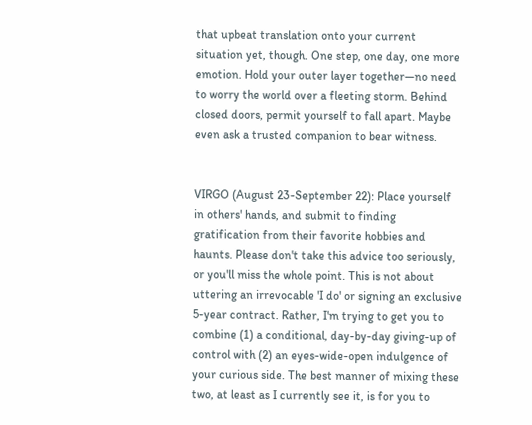that upbeat translation onto your current situation yet, though. One step, one day, one more emotion. Hold your outer layer together—no need to worry the world over a fleeting storm. Behind closed doors, permit yourself to fall apart. Maybe even ask a trusted companion to bear witness.


VIRGO (August 23-September 22): Place yourself in others' hands, and submit to finding gratification from their favorite hobbies and haunts. Please don't take this advice too seriously, or you'll miss the whole point. This is not about uttering an irrevocable 'I do' or signing an exclusive 5-year contract. Rather, I'm trying to get you to combine (1) a conditional, day-by-day giving-up of control with (2) an eyes-wide-open indulgence of your curious side. The best manner of mixing these two, at least as I currently see it, is for you to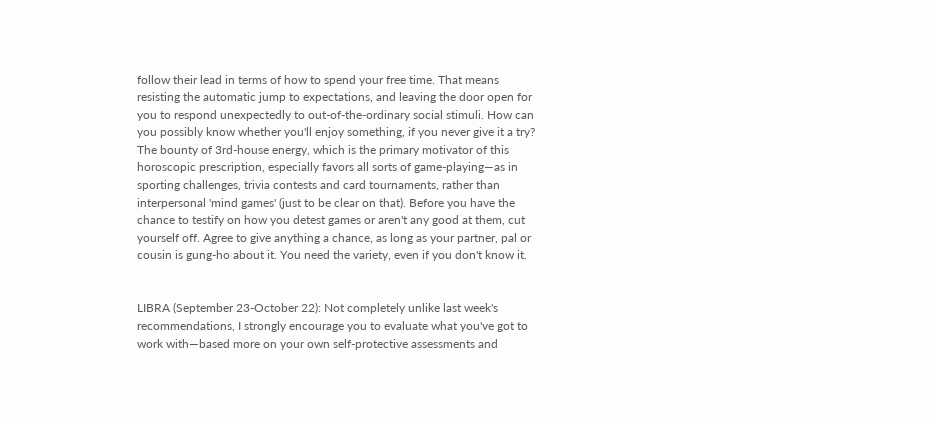follow their lead in terms of how to spend your free time. That means resisting the automatic jump to expectations, and leaving the door open for you to respond unexpectedly to out-of-the-ordinary social stimuli. How can you possibly know whether you'll enjoy something, if you never give it a try? The bounty of 3rd-house energy, which is the primary motivator of this horoscopic prescription, especially favors all sorts of game-playing—as in sporting challenges, trivia contests and card tournaments, rather than interpersonal 'mind games' (just to be clear on that). Before you have the chance to testify on how you detest games or aren't any good at them, cut yourself off. Agree to give anything a chance, as long as your partner, pal or cousin is gung-ho about it. You need the variety, even if you don't know it.


LIBRA (September 23-October 22): Not completely unlike last week's recommendations, I strongly encourage you to evaluate what you've got to work with—based more on your own self-protective assessments and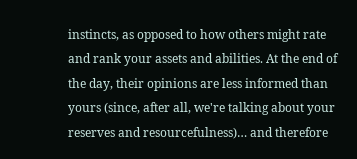instincts, as opposed to how others might rate and rank your assets and abilities. At the end of the day, their opinions are less informed than yours (since, after all, we're talking about your reserves and resourcefulness)… and therefore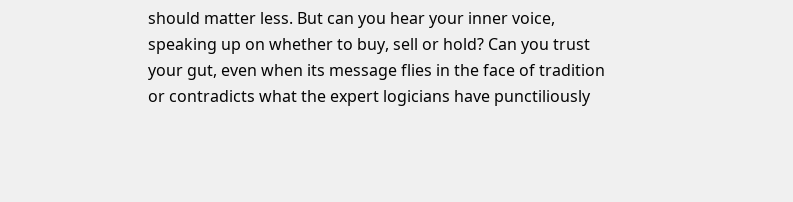should matter less. But can you hear your inner voice, speaking up on whether to buy, sell or hold? Can you trust your gut, even when its message flies in the face of tradition or contradicts what the expert logicians have punctiliously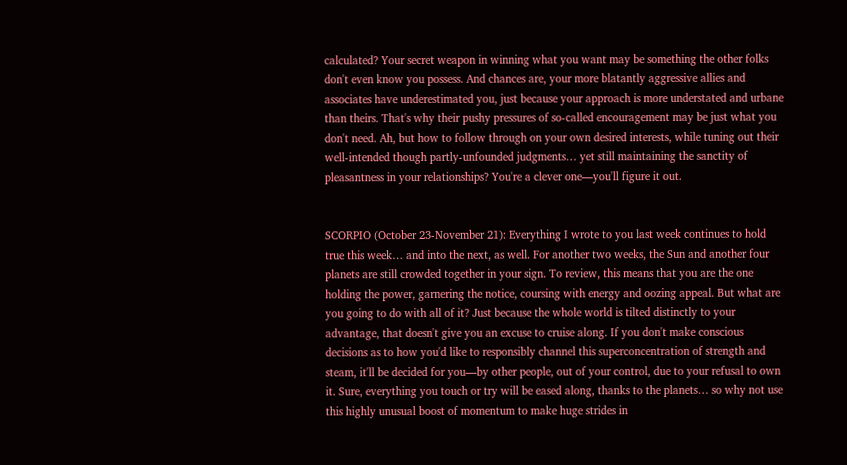calculated? Your secret weapon in winning what you want may be something the other folks don't even know you possess. And chances are, your more blatantly aggressive allies and associates have underestimated you, just because your approach is more understated and urbane than theirs. That's why their pushy pressures of so-called encouragement may be just what you don't need. Ah, but how to follow through on your own desired interests, while tuning out their well-intended though partly-unfounded judgments… yet still maintaining the sanctity of pleasantness in your relationships? You're a clever one—you'll figure it out.


SCORPIO (October 23-November 21): Everything I wrote to you last week continues to hold true this week… and into the next, as well. For another two weeks, the Sun and another four planets are still crowded together in your sign. To review, this means that you are the one holding the power, garnering the notice, coursing with energy and oozing appeal. But what are you going to do with all of it? Just because the whole world is tilted distinctly to your advantage, that doesn't give you an excuse to cruise along. If you don't make conscious decisions as to how you'd like to responsibly channel this superconcentration of strength and steam, it'll be decided for you—by other people, out of your control, due to your refusal to own it. Sure, everything you touch or try will be eased along, thanks to the planets… so why not use this highly unusual boost of momentum to make huge strides in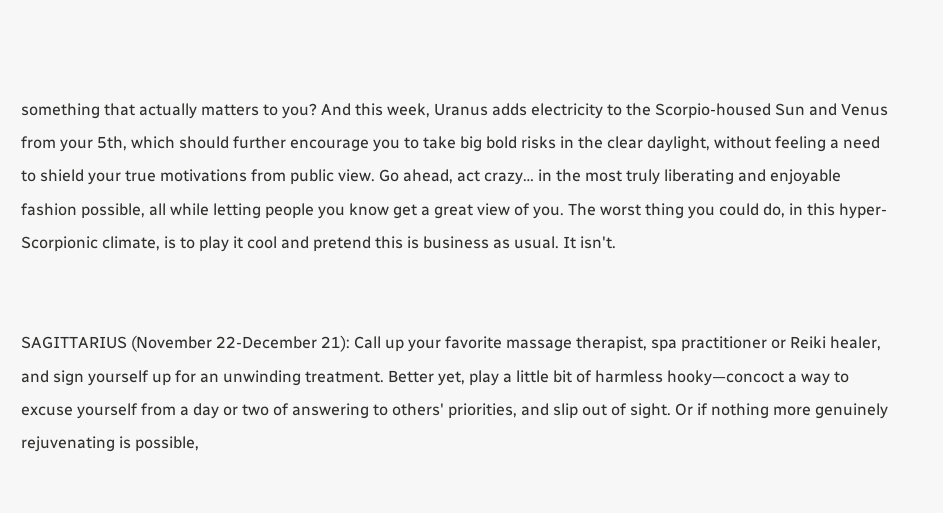something that actually matters to you? And this week, Uranus adds electricity to the Scorpio-housed Sun and Venus from your 5th, which should further encourage you to take big bold risks in the clear daylight, without feeling a need to shield your true motivations from public view. Go ahead, act crazy… in the most truly liberating and enjoyable fashion possible, all while letting people you know get a great view of you. The worst thing you could do, in this hyper-Scorpionic climate, is to play it cool and pretend this is business as usual. It isn't.


SAGITTARIUS (November 22-December 21): Call up your favorite massage therapist, spa practitioner or Reiki healer, and sign yourself up for an unwinding treatment. Better yet, play a little bit of harmless hooky—concoct a way to excuse yourself from a day or two of answering to others' priorities, and slip out of sight. Or if nothing more genuinely rejuvenating is possible,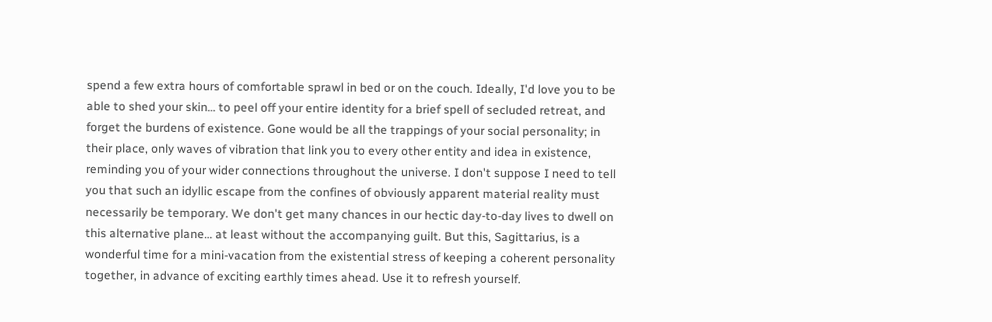spend a few extra hours of comfortable sprawl in bed or on the couch. Ideally, I'd love you to be able to shed your skin… to peel off your entire identity for a brief spell of secluded retreat, and forget the burdens of existence. Gone would be all the trappings of your social personality; in their place, only waves of vibration that link you to every other entity and idea in existence, reminding you of your wider connections throughout the universe. I don't suppose I need to tell you that such an idyllic escape from the confines of obviously apparent material reality must necessarily be temporary. We don't get many chances in our hectic day-to-day lives to dwell on this alternative plane… at least without the accompanying guilt. But this, Sagittarius, is a wonderful time for a mini-vacation from the existential stress of keeping a coherent personality together, in advance of exciting earthly times ahead. Use it to refresh yourself.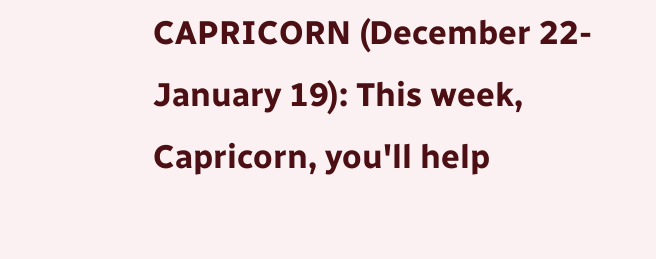CAPRICORN (December 22-January 19): This week, Capricorn, you'll help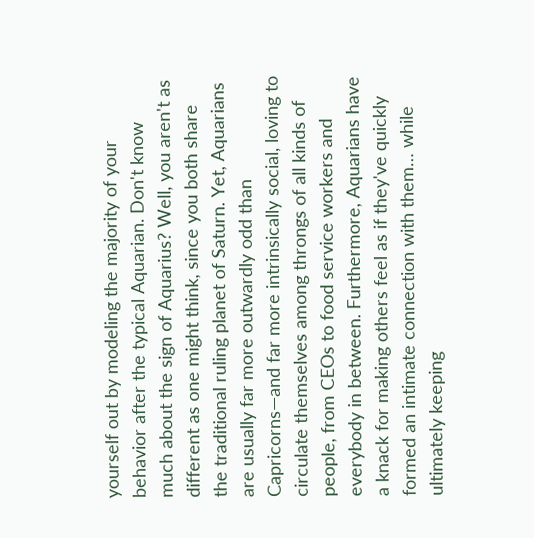yourself out by modeling the majority of your behavior after the typical Aquarian. Don't know much about the sign of Aquarius? Well, you aren't as different as one might think, since you both share the traditional ruling planet of Saturn. Yet, Aquarians are usually far more outwardly odd than Capricorns—and far more intrinsically social, loving to circulate themselves among throngs of all kinds of people, from CEOs to food service workers and everybody in between. Furthermore, Aquarians have a knack for making others feel as if they've quickly formed an intimate connection with them… while ultimately keeping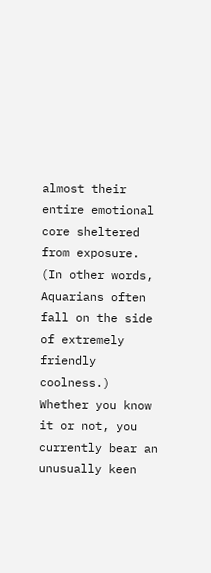almost their entire emotional core sheltered from exposure. (In other words, Aquarians often fall on the side of extremely friendly coolness.) Whether you know it or not, you currently bear an unusually keen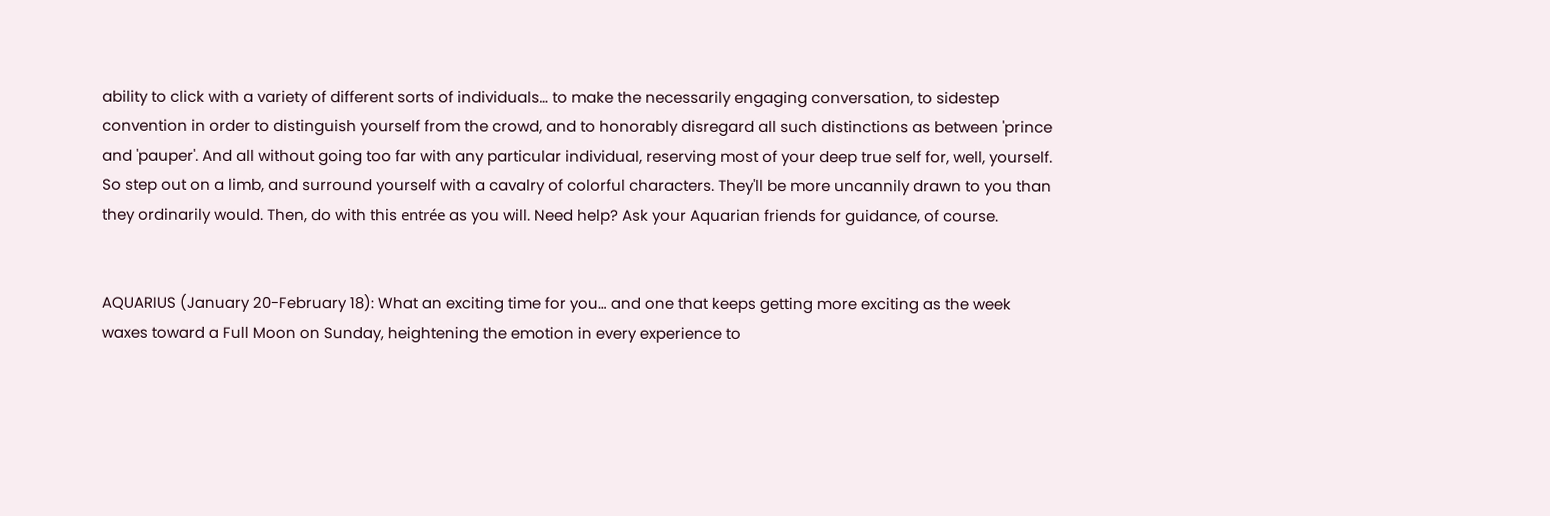ability to click with a variety of different sorts of individuals… to make the necessarily engaging conversation, to sidestep convention in order to distinguish yourself from the crowd, and to honorably disregard all such distinctions as between 'prince and 'pauper'. And all without going too far with any particular individual, reserving most of your deep true self for, well, yourself. So step out on a limb, and surround yourself with a cavalry of colorful characters. They'll be more uncannily drawn to you than they ordinarily would. Then, do with this entrée as you will. Need help? Ask your Aquarian friends for guidance, of course.


AQUARIUS (January 20-February 18): What an exciting time for you… and one that keeps getting more exciting as the week waxes toward a Full Moon on Sunday, heightening the emotion in every experience to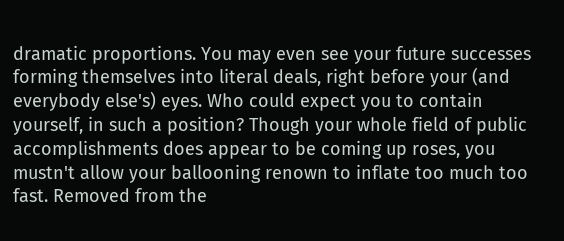dramatic proportions. You may even see your future successes forming themselves into literal deals, right before your (and everybody else's) eyes. Who could expect you to contain yourself, in such a position? Though your whole field of public accomplishments does appear to be coming up roses, you mustn't allow your ballooning renown to inflate too much too fast. Removed from the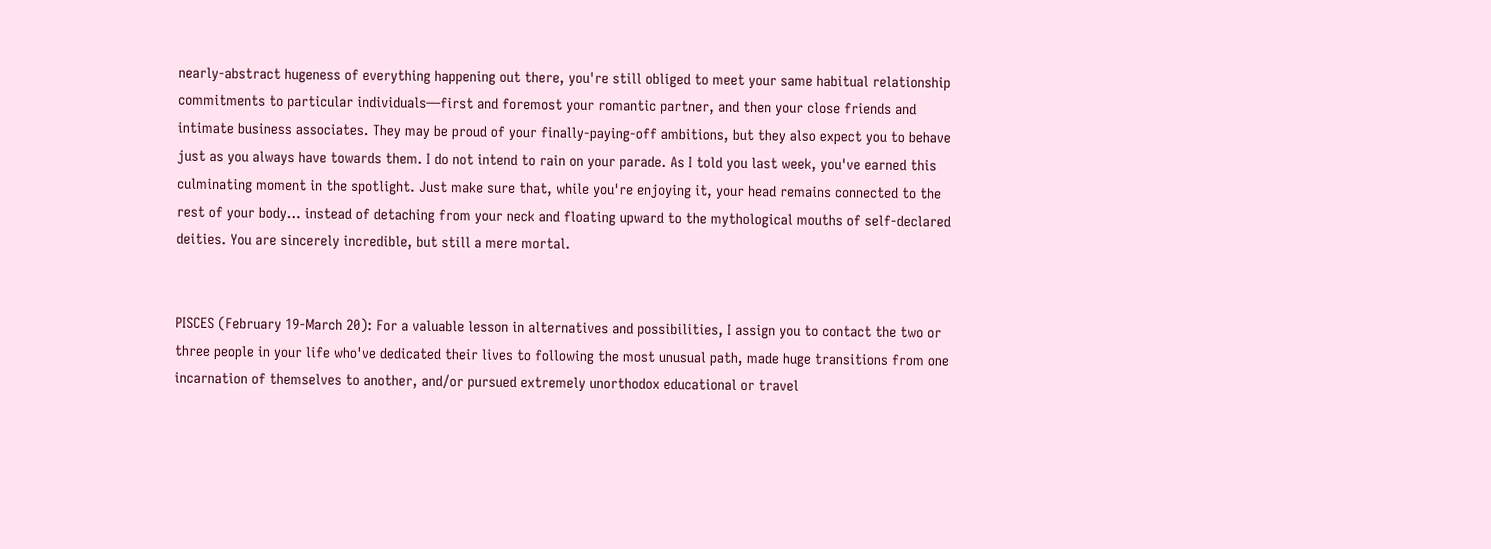nearly-abstract hugeness of everything happening out there, you're still obliged to meet your same habitual relationship commitments to particular individuals—first and foremost your romantic partner, and then your close friends and intimate business associates. They may be proud of your finally-paying-off ambitions, but they also expect you to behave just as you always have towards them. I do not intend to rain on your parade. As I told you last week, you've earned this culminating moment in the spotlight. Just make sure that, while you're enjoying it, your head remains connected to the rest of your body… instead of detaching from your neck and floating upward to the mythological mouths of self-declared deities. You are sincerely incredible, but still a mere mortal.


PISCES (February 19-March 20): For a valuable lesson in alternatives and possibilities, I assign you to contact the two or three people in your life who've dedicated their lives to following the most unusual path, made huge transitions from one incarnation of themselves to another, and/or pursued extremely unorthodox educational or travel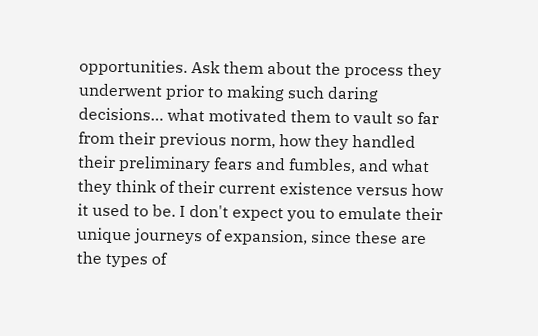opportunities. Ask them about the process they underwent prior to making such daring decisions… what motivated them to vault so far from their previous norm, how they handled their preliminary fears and fumbles, and what they think of their current existence versus how it used to be. I don't expect you to emulate their unique journeys of expansion, since these are the types of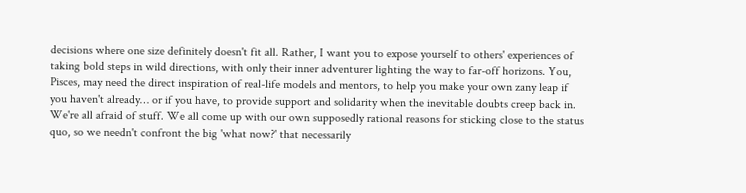decisions where one size definitely doesn't fit all. Rather, I want you to expose yourself to others' experiences of taking bold steps in wild directions, with only their inner adventurer lighting the way to far-off horizons. You, Pisces, may need the direct inspiration of real-life models and mentors, to help you make your own zany leap if you haven't already… or if you have, to provide support and solidarity when the inevitable doubts creep back in. We're all afraid of stuff. We all come up with our own supposedly rational reasons for sticking close to the status quo, so we needn't confront the big 'what now?' that necessarily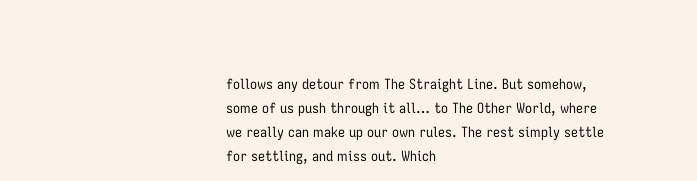follows any detour from The Straight Line. But somehow, some of us push through it all… to The Other World, where we really can make up our own rules. The rest simply settle for settling, and miss out. Which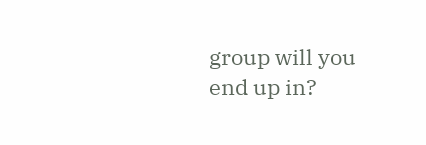group will you end up in?